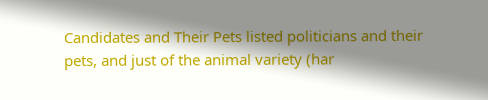Candidates and Their Pets listed politicians and their pets, and just of the animal variety (har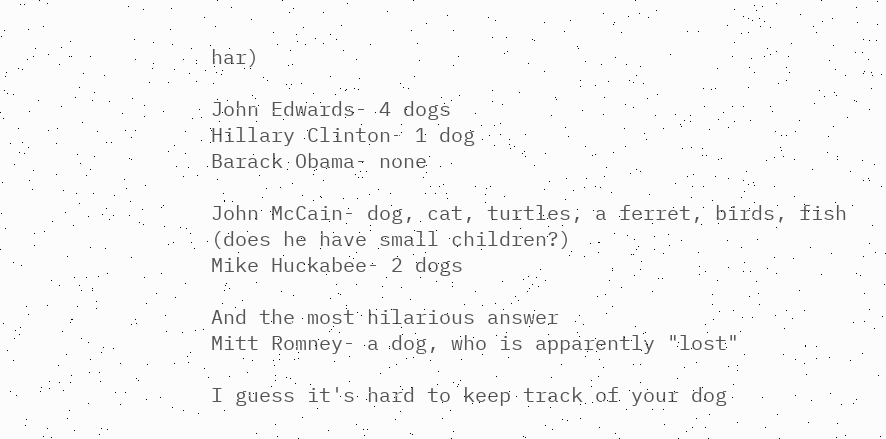har)

John Edwards- 4 dogs
Hillary Clinton- 1 dog
Barack Obama- none

John McCain- dog, cat, turtles, a ferret, birds, fish (does he have small children?)
Mike Huckabee- 2 dogs

And the most hilarious answer
Mitt Romney- a dog, who is apparently "lost"

I guess it's hard to keep track of your dog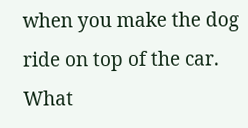when you make the dog ride on top of the car. What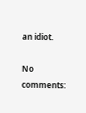an idiot.

No comments: